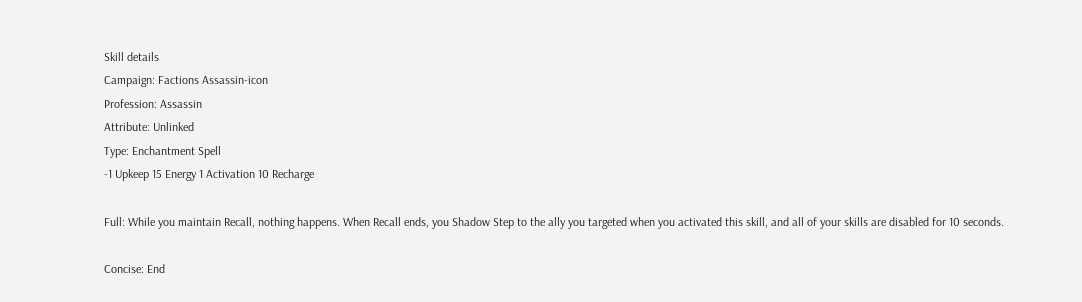Skill details
Campaign: Factions Assassin-icon
Profession: Assassin
Attribute: Unlinked
Type: Enchantment Spell
-1 Upkeep 15 Energy 1 Activation 10 Recharge

Full: While you maintain Recall, nothing happens. When Recall ends, you Shadow Step to the ally you targeted when you activated this skill, and all of your skills are disabled for 10 seconds.

Concise: End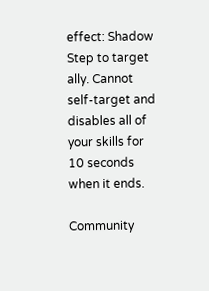effect: Shadow Step to target ally. Cannot self-target and disables all of your skills for 10 seconds when it ends.

Community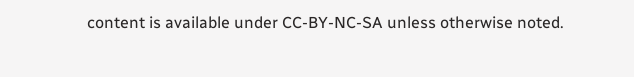content is available under CC-BY-NC-SA unless otherwise noted.